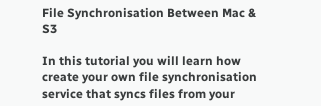File Synchronisation Between Mac & S3

In this tutorial you will learn how create your own file synchronisation service that syncs files from your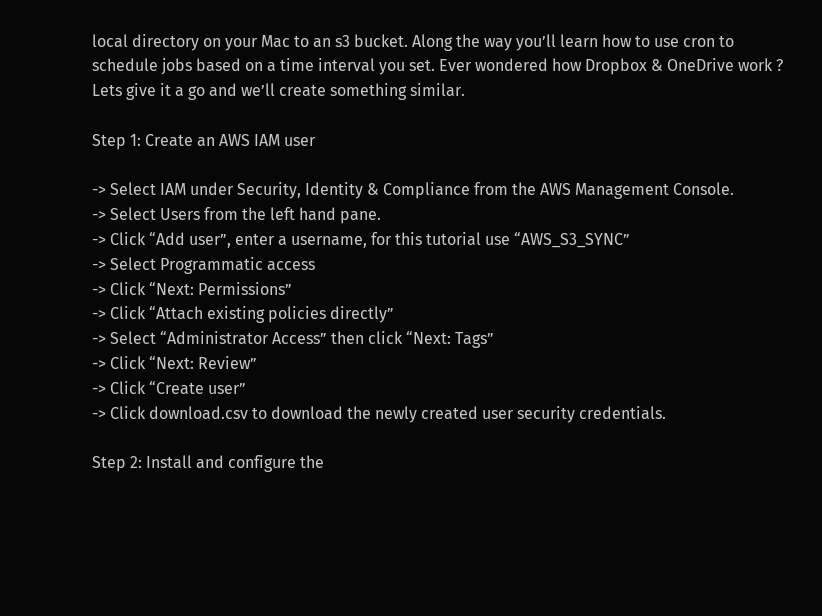local directory on your Mac to an s3 bucket. Along the way you’ll learn how to use cron to schedule jobs based on a time interval you set. Ever wondered how Dropbox & OneDrive work ? Lets give it a go and we’ll create something similar.

Step 1: Create an AWS IAM user

-> Select IAM under Security, Identity & Compliance from the AWS Management Console.
-> Select Users from the left hand pane.
-> Click “Add user”, enter a username, for this tutorial use “AWS_S3_SYNC”
-> Select Programmatic access
-> Click “Next: Permissions”
-> Click “Attach existing policies directly”
-> Select “Administrator Access” then click “Next: Tags”
-> Click “Next: Review”
-> Click “Create user”
-> Click download.csv to download the newly created user security credentials.

Step 2: Install and configure the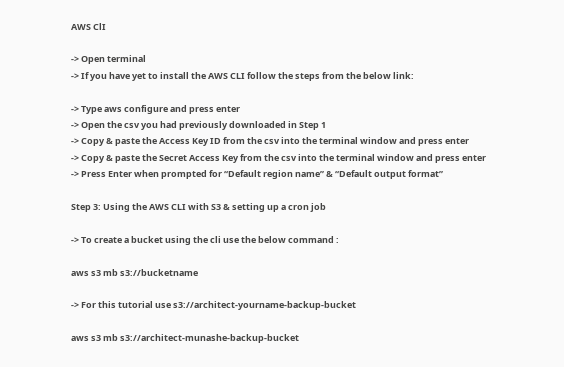AWS ClI

-> Open terminal
-> If you have yet to install the AWS CLI follow the steps from the below link:

-> Type aws configure and press enter
-> Open the csv you had previously downloaded in Step 1
-> Copy & paste the Access Key ID from the csv into the terminal window and press enter
-> Copy & paste the Secret Access Key from the csv into the terminal window and press enter
-> Press Enter when prompted for “Default region name” & “Default output format”

Step 3: Using the AWS CLI with S3 & setting up a cron job

-> To create a bucket using the cli use the below command :

aws s3 mb s3://bucketname

-> For this tutorial use s3://architect-yourname-backup-bucket

aws s3 mb s3://architect-munashe-backup-bucket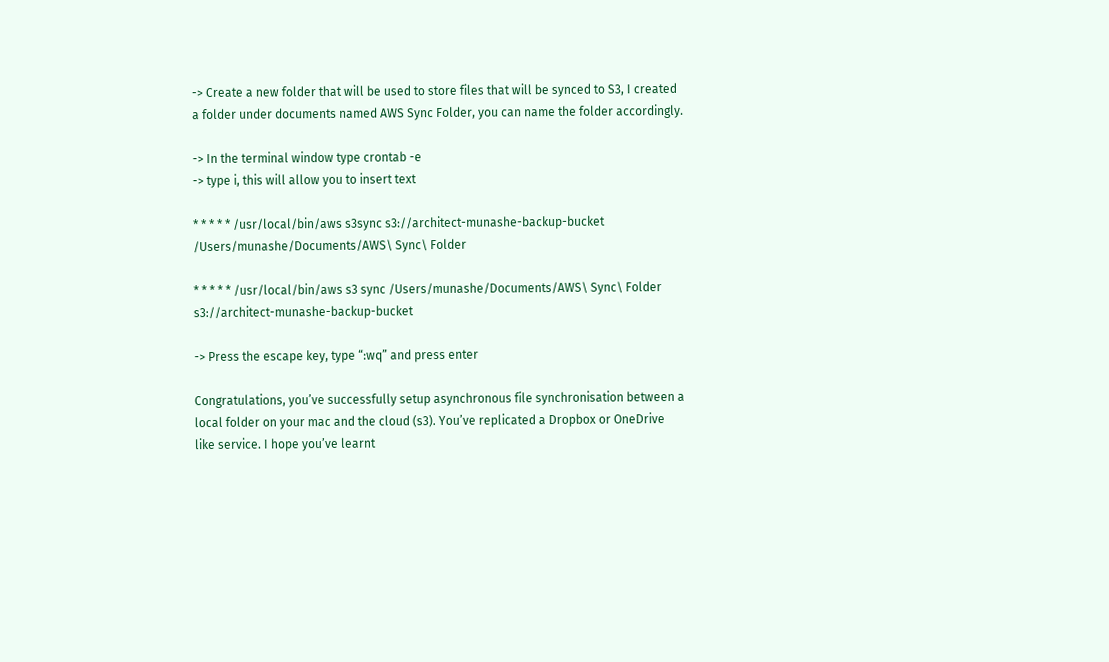-> Create a new folder that will be used to store files that will be synced to S3, I created a folder under documents named AWS Sync Folder, you can name the folder accordingly.

-> In the terminal window type crontab -e
-> type i, this will allow you to insert text

* * * * * /usr/local/bin/aws s3sync s3://architect-munashe-backup-bucket /Users/munashe/Documents/AWS\ Sync\ Folder

* * * * * /usr/local/bin/aws s3 sync /Users/munashe/Documents/AWS\ Sync\ Folder s3://architect-munashe-backup-bucket

-> Press the escape key, type “:wq” and press enter

Congratulations, you’ve successfully setup asynchronous file synchronisation between a local folder on your mac and the cloud (s3). You’ve replicated a Dropbox or OneDrive like service. I hope you’ve learnt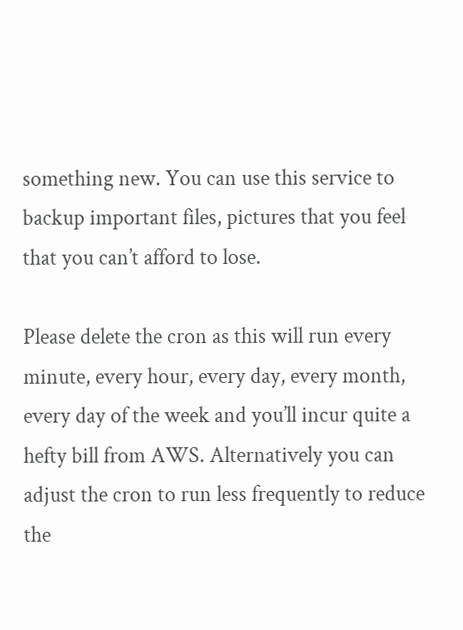something new. You can use this service to backup important files, pictures that you feel that you can’t afford to lose.

Please delete the cron as this will run every minute, every hour, every day, every month, every day of the week and you’ll incur quite a hefty bill from AWS. Alternatively you can adjust the cron to run less frequently to reduce the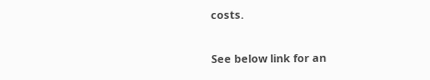costs.

See below link for an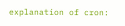explanation of cron: